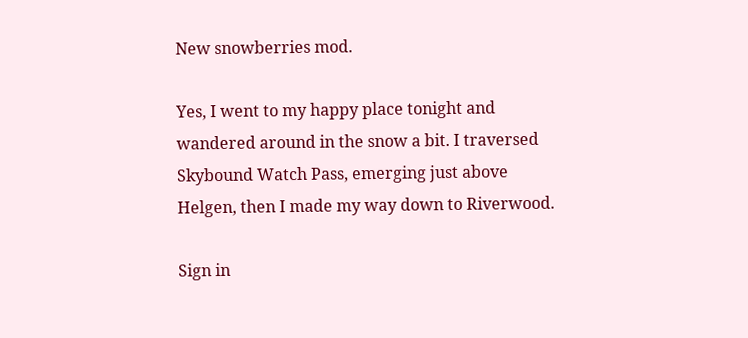New snowberries mod.

Yes, I went to my happy place tonight and wandered around in the snow a bit. I traversed Skybound Watch Pass, emerging just above Helgen, then I made my way down to Riverwood.

Sign in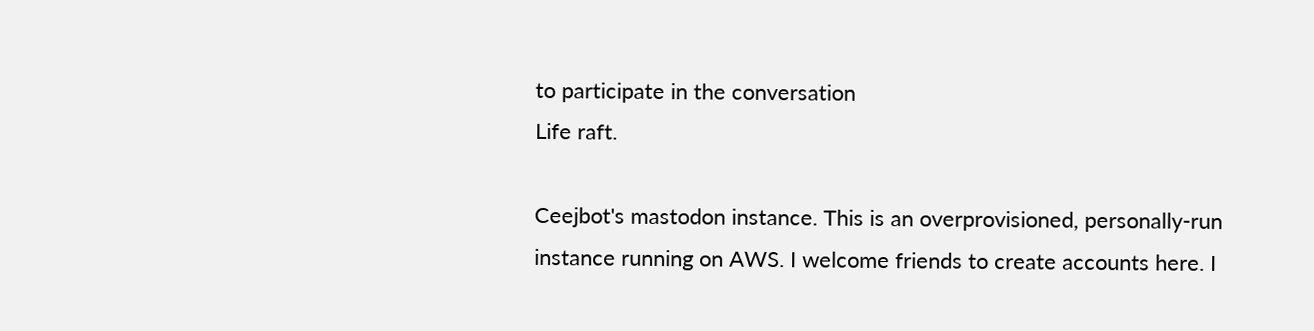to participate in the conversation
Life raft.

Ceejbot's mastodon instance. This is an overprovisioned, personally-run instance running on AWS. I welcome friends to create accounts here. I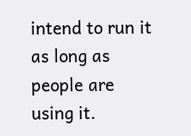intend to run it as long as people are using it.